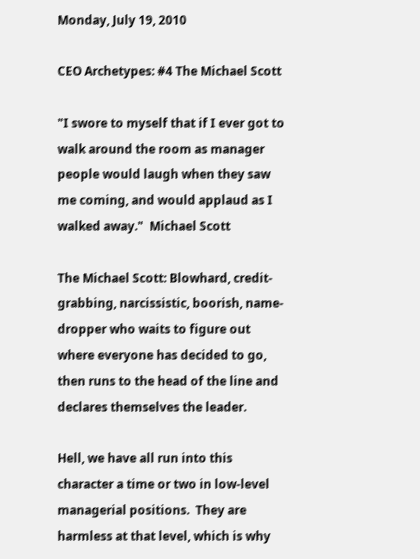Monday, July 19, 2010

CEO Archetypes: #4 The Michael Scott

"I swore to myself that if I ever got to walk around the room as manager people would laugh when they saw me coming, and would applaud as I walked away."  Michael Scott

The Michael Scott: Blowhard, credit-grabbing, narcissistic, boorish, name-dropper who waits to figure out where everyone has decided to go, then runs to the head of the line and declares themselves the leader.

Hell, we have all run into this character a time or two in low-level managerial positions.  They are harmless at that level, which is why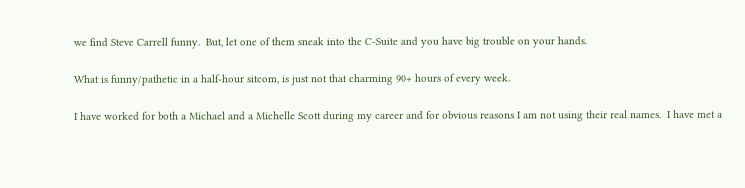we find Steve Carrell funny.  But, let one of them sneak into the C-Suite and you have big trouble on your hands.

What is funny/pathetic in a half-hour sitcom, is just not that charming 90+ hours of every week.

I have worked for both a Michael and a Michelle Scott during my career and for obvious reasons I am not using their real names.  I have met a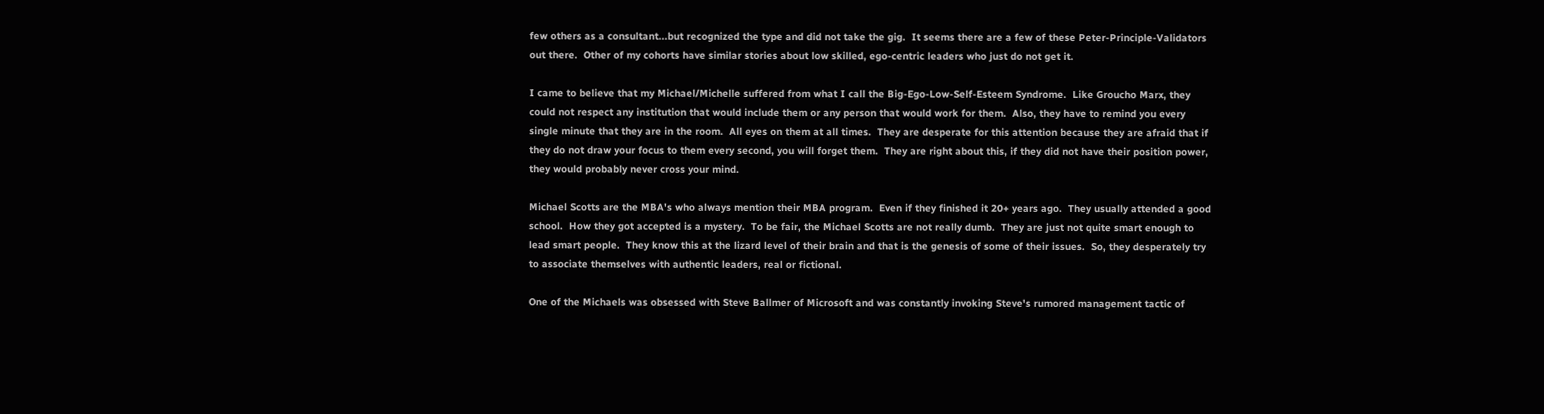few others as a consultant...but recognized the type and did not take the gig.  It seems there are a few of these Peter-Principle-Validators out there.  Other of my cohorts have similar stories about low skilled, ego-centric leaders who just do not get it.

I came to believe that my Michael/Michelle suffered from what I call the Big-Ego-Low-Self-Esteem Syndrome.  Like Groucho Marx, they could not respect any institution that would include them or any person that would work for them.  Also, they have to remind you every single minute that they are in the room.  All eyes on them at all times.  They are desperate for this attention because they are afraid that if they do not draw your focus to them every second, you will forget them.  They are right about this, if they did not have their position power, they would probably never cross your mind.

Michael Scotts are the MBA's who always mention their MBA program.  Even if they finished it 20+ years ago.  They usually attended a good school.  How they got accepted is a mystery.  To be fair, the Michael Scotts are not really dumb.  They are just not quite smart enough to lead smart people.  They know this at the lizard level of their brain and that is the genesis of some of their issues.  So, they desperately try to associate themselves with authentic leaders, real or fictional.

One of the Michaels was obsessed with Steve Ballmer of Microsoft and was constantly invoking Steve's rumored management tactic of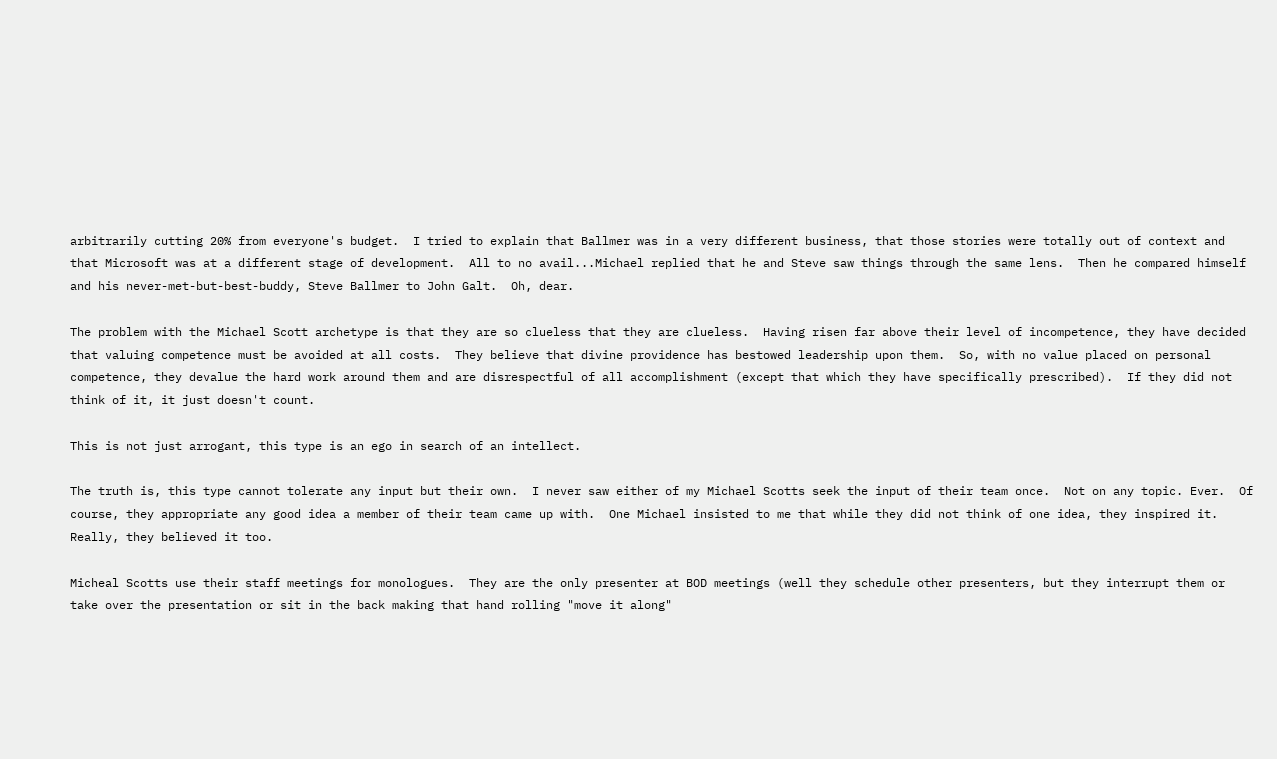arbitrarily cutting 20% from everyone's budget.  I tried to explain that Ballmer was in a very different business, that those stories were totally out of context and that Microsoft was at a different stage of development.  All to no avail...Michael replied that he and Steve saw things through the same lens.  Then he compared himself and his never-met-but-best-buddy, Steve Ballmer to John Galt.  Oh, dear.

The problem with the Michael Scott archetype is that they are so clueless that they are clueless.  Having risen far above their level of incompetence, they have decided that valuing competence must be avoided at all costs.  They believe that divine providence has bestowed leadership upon them.  So, with no value placed on personal competence, they devalue the hard work around them and are disrespectful of all accomplishment (except that which they have specifically prescribed).  If they did not think of it, it just doesn't count.

This is not just arrogant, this type is an ego in search of an intellect.

The truth is, this type cannot tolerate any input but their own.  I never saw either of my Michael Scotts seek the input of their team once.  Not on any topic. Ever.  Of course, they appropriate any good idea a member of their team came up with.  One Michael insisted to me that while they did not think of one idea, they inspired it.  Really, they believed it too.

Micheal Scotts use their staff meetings for monologues.  They are the only presenter at BOD meetings (well they schedule other presenters, but they interrupt them or take over the presentation or sit in the back making that hand rolling "move it along"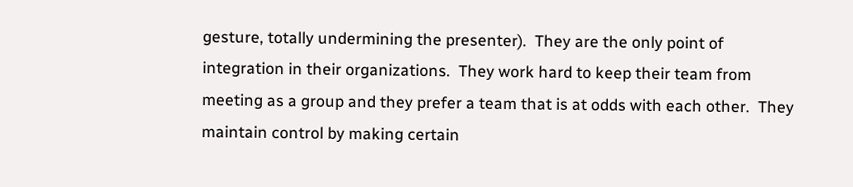gesture, totally undermining the presenter).  They are the only point of integration in their organizations.  They work hard to keep their team from meeting as a group and they prefer a team that is at odds with each other.  They maintain control by making certain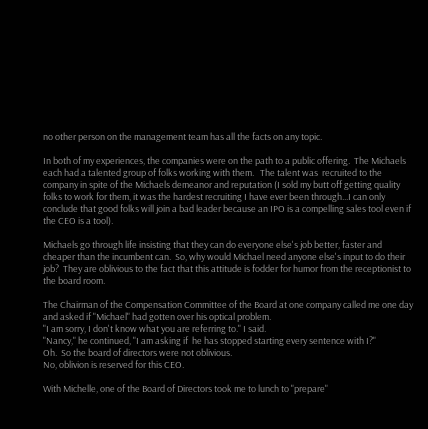no other person on the management team has all the facts on any topic.

In both of my experiences, the companies were on the path to a public offering.  The Michaels each had a talented group of folks working with them.   The talent was  recruited to the company in spite of the Michaels demeanor and reputation (I sold my butt off getting quality folks to work for them, it was the hardest recruiting I have ever been through...I can only conclude that good folks will join a bad leader because an IPO is a compelling sales tool even if the CEO is a tool).

Michaels go through life insisting that they can do everyone else's job better, faster and cheaper than the incumbent can.  So, why would Michael need anyone else's input to do their job?  They are oblivious to the fact that this attitude is fodder for humor from the receptionist to the board room.

The Chairman of the Compensation Committee of the Board at one company called me one day and asked if "Michael" had gotten over his optical problem.
"I am sorry, I don't know what you are referring to." I said.
"Nancy," he continued, "I am asking if  he has stopped starting every sentence with I?"
Oh.  So the board of directors were not oblivious.
No, oblivion is reserved for this CEO.

With Michelle, one of the Board of Directors took me to lunch to "prepare"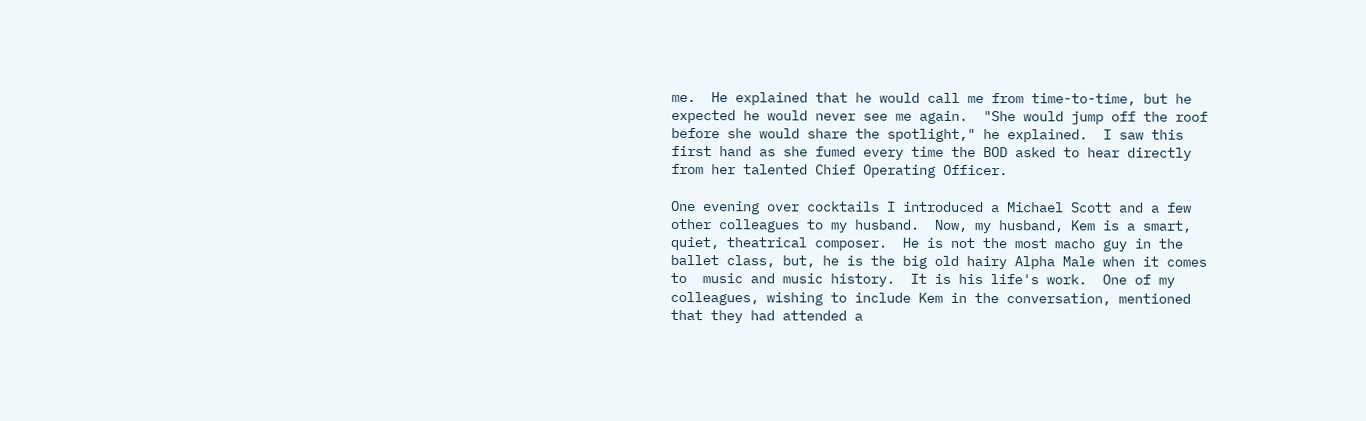me.  He explained that he would call me from time-to-time, but he expected he would never see me again.  "She would jump off the roof before she would share the spotlight," he explained.  I saw this first hand as she fumed every time the BOD asked to hear directly from her talented Chief Operating Officer.

One evening over cocktails I introduced a Michael Scott and a few other colleagues to my husband.  Now, my husband, Kem is a smart, quiet, theatrical composer.  He is not the most macho guy in the ballet class, but, he is the big old hairy Alpha Male when it comes to  music and music history.  It is his life's work.  One of my colleagues, wishing to include Kem in the conversation, mentioned that they had attended a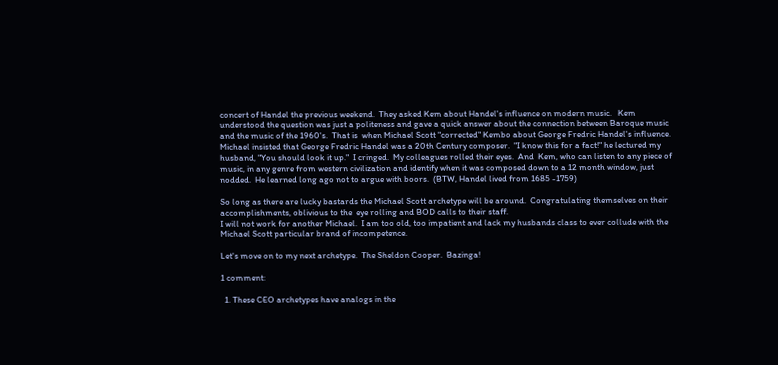concert of Handel the previous weekend.  They asked Kem about Handel's influence on modern music.   Kem understood the question was just a politeness and gave a quick answer about the connection between Baroque music and the music of the 1960's.  That is  when Michael Scott "corrected" Kembo about George Fredric Handel's influence.  Michael insisted that George Fredric Handel was a 20th Century composer.  "I know this for a fact!" he lectured my husband, "You should look it up."  I cringed.  My colleagues rolled their eyes.  And  Kem, who can listen to any piece of music, in any genre from western civilization and identify when it was composed down to a 12 month window, just nodded.  He learned long ago not to argue with boors.  (BTW, Handel lived from 1685 -1759)

So long as there are lucky bastards the Michael Scott archetype will be around.  Congratulating themselves on their accomplishments, oblivious to the  eye rolling and BOD calls to their staff.
I will not work for another Michael.  I am too old, too impatient and lack my husbands class to ever collude with the Michael Scott particular brand of incompetence.

Let's move on to my next archetype.  The Sheldon Cooper.  Bazinga!

1 comment:

  1. These CEO archetypes have analogs in the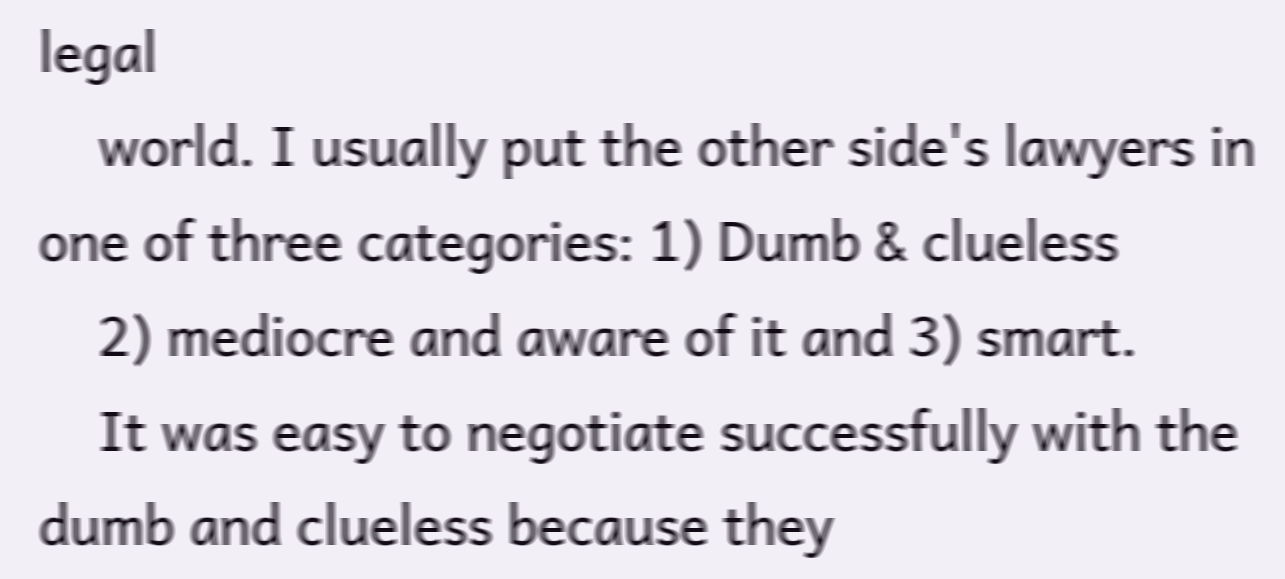legal
    world. I usually put the other side's lawyers in one of three categories: 1) Dumb & clueless
    2) mediocre and aware of it and 3) smart.
    It was easy to negotiate successfully with the dumb and clueless because they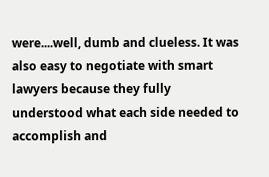were....well, dumb and clueless. It was also easy to negotiate with smart lawyers because they fully understood what each side needed to accomplish and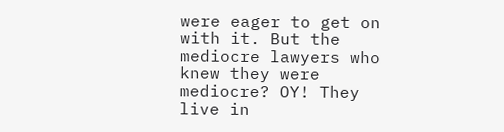were eager to get on with it. But the mediocre lawyers who knew they were mediocre? OY! They live in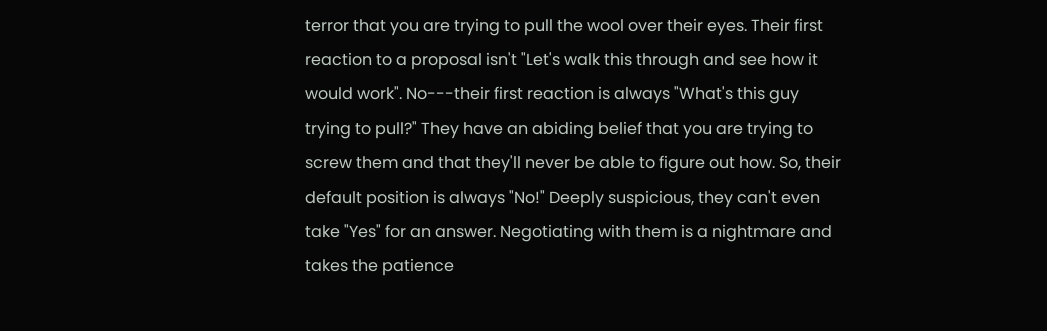terror that you are trying to pull the wool over their eyes. Their first reaction to a proposal isn't "Let's walk this through and see how it would work". No---their first reaction is always "What's this guy trying to pull?" They have an abiding belief that you are trying to screw them and that they'll never be able to figure out how. So, their default position is always "No!" Deeply suspicious, they can't even take "Yes" for an answer. Negotiating with them is a nightmare and takes the patience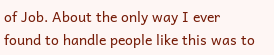of Job. About the only way I ever found to handle people like this was to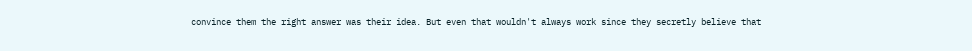convince them the right answer was their idea. But even that wouldn't always work since they secretly believe that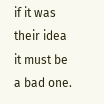if it was their idea it must be a bad one.